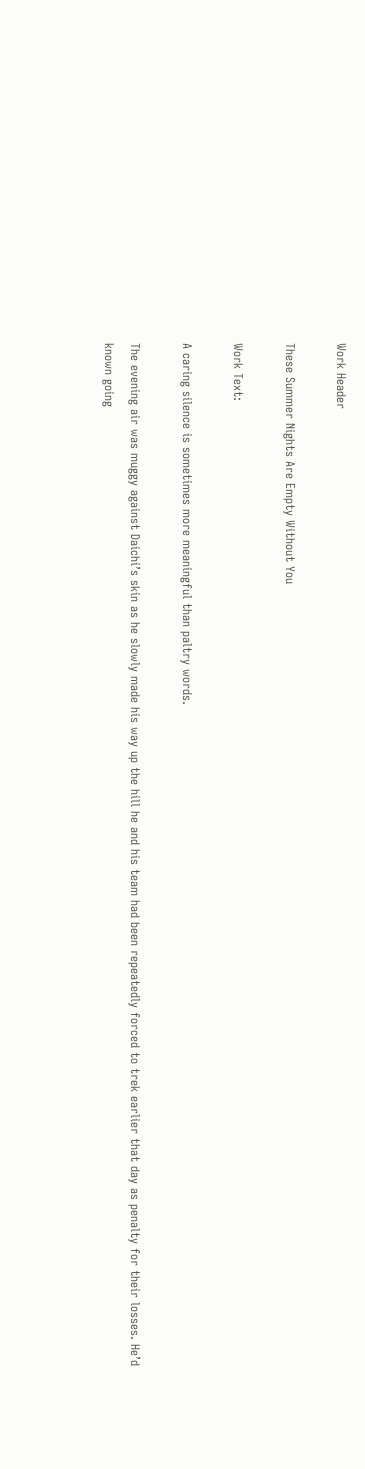Work Header

These Summer Nights Are Empty Without You

Work Text:

A caring silence is sometimes more meaningful than paltry words.

The evening air was muggy against Daichi’s skin as he slowly made his way up the hill he and his team had been repeatedly forced to trek earlier that day as penalty for their losses. He’d known going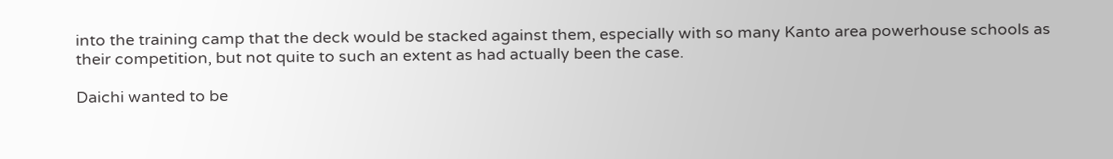into the training camp that the deck would be stacked against them, especially with so many Kanto area powerhouse schools as their competition, but not quite to such an extent as had actually been the case.

Daichi wanted to be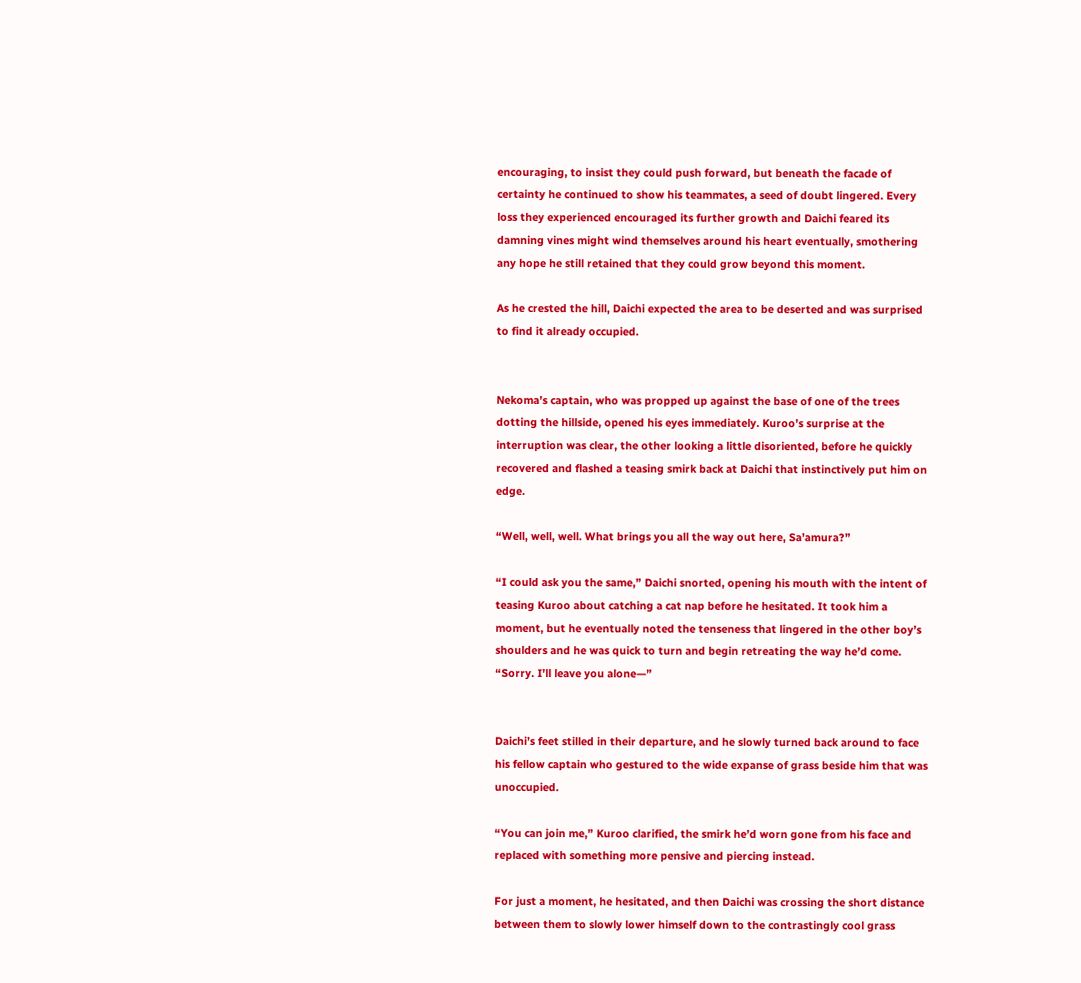encouraging, to insist they could push forward, but beneath the facade of certainty he continued to show his teammates, a seed of doubt lingered. Every loss they experienced encouraged its further growth and Daichi feared its damning vines might wind themselves around his heart eventually, smothering any hope he still retained that they could grow beyond this moment.

As he crested the hill, Daichi expected the area to be deserted and was surprised to find it already occupied.


Nekoma’s captain, who was propped up against the base of one of the trees dotting the hillside, opened his eyes immediately. Kuroo’s surprise at the interruption was clear, the other looking a little disoriented, before he quickly recovered and flashed a teasing smirk back at Daichi that instinctively put him on edge.

“Well, well, well. What brings you all the way out here, Sa’amura?”

“I could ask you the same,” Daichi snorted, opening his mouth with the intent of teasing Kuroo about catching a cat nap before he hesitated. It took him a moment, but he eventually noted the tenseness that lingered in the other boy’s shoulders and he was quick to turn and begin retreating the way he’d come. “Sorry. I’ll leave you alone—”


Daichi’s feet stilled in their departure, and he slowly turned back around to face his fellow captain who gestured to the wide expanse of grass beside him that was unoccupied.

“You can join me,” Kuroo clarified, the smirk he’d worn gone from his face and replaced with something more pensive and piercing instead.

For just a moment, he hesitated, and then Daichi was crossing the short distance between them to slowly lower himself down to the contrastingly cool grass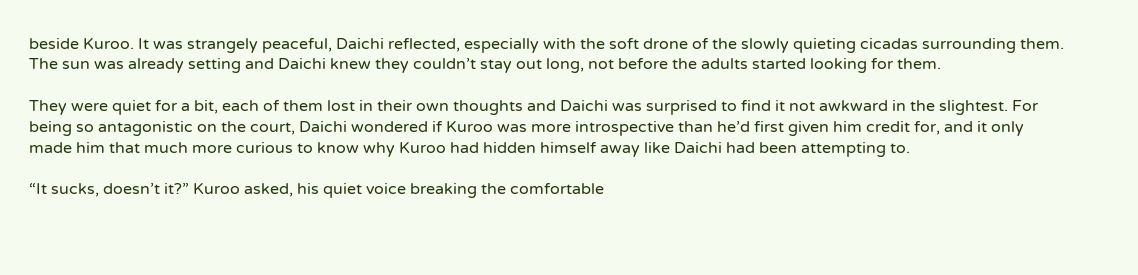beside Kuroo. It was strangely peaceful, Daichi reflected, especially with the soft drone of the slowly quieting cicadas surrounding them. The sun was already setting and Daichi knew they couldn’t stay out long, not before the adults started looking for them.

They were quiet for a bit, each of them lost in their own thoughts and Daichi was surprised to find it not awkward in the slightest. For being so antagonistic on the court, Daichi wondered if Kuroo was more introspective than he’d first given him credit for, and it only made him that much more curious to know why Kuroo had hidden himself away like Daichi had been attempting to.

“It sucks, doesn’t it?” Kuroo asked, his quiet voice breaking the comfortable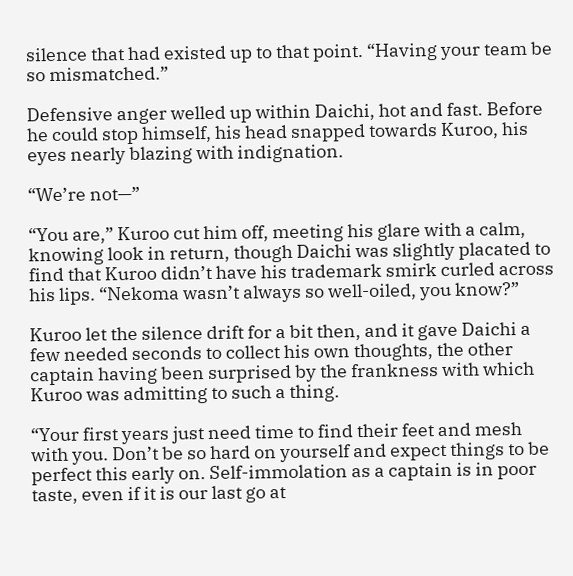silence that had existed up to that point. “Having your team be so mismatched.”

Defensive anger welled up within Daichi, hot and fast. Before he could stop himself, his head snapped towards Kuroo, his eyes nearly blazing with indignation.

“We’re not—”

“You are,” Kuroo cut him off, meeting his glare with a calm, knowing look in return, though Daichi was slightly placated to find that Kuroo didn’t have his trademark smirk curled across his lips. “Nekoma wasn’t always so well-oiled, you know?”

Kuroo let the silence drift for a bit then, and it gave Daichi a few needed seconds to collect his own thoughts, the other captain having been surprised by the frankness with which Kuroo was admitting to such a thing.

“Your first years just need time to find their feet and mesh with you. Don’t be so hard on yourself and expect things to be perfect this early on. Self-immolation as a captain is in poor taste, even if it is our last go at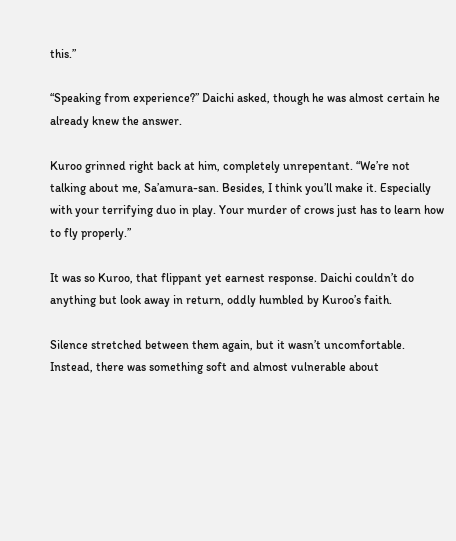this.”

“Speaking from experience?” Daichi asked, though he was almost certain he already knew the answer.

Kuroo grinned right back at him, completely unrepentant. “We’re not talking about me, Sa’amura-san. Besides, I think you’ll make it. Especially with your terrifying duo in play. Your murder of crows just has to learn how to fly properly.”

It was so Kuroo, that flippant yet earnest response. Daichi couldn’t do anything but look away in return, oddly humbled by Kuroo’s faith.

Silence stretched between them again, but it wasn’t uncomfortable. Instead, there was something soft and almost vulnerable about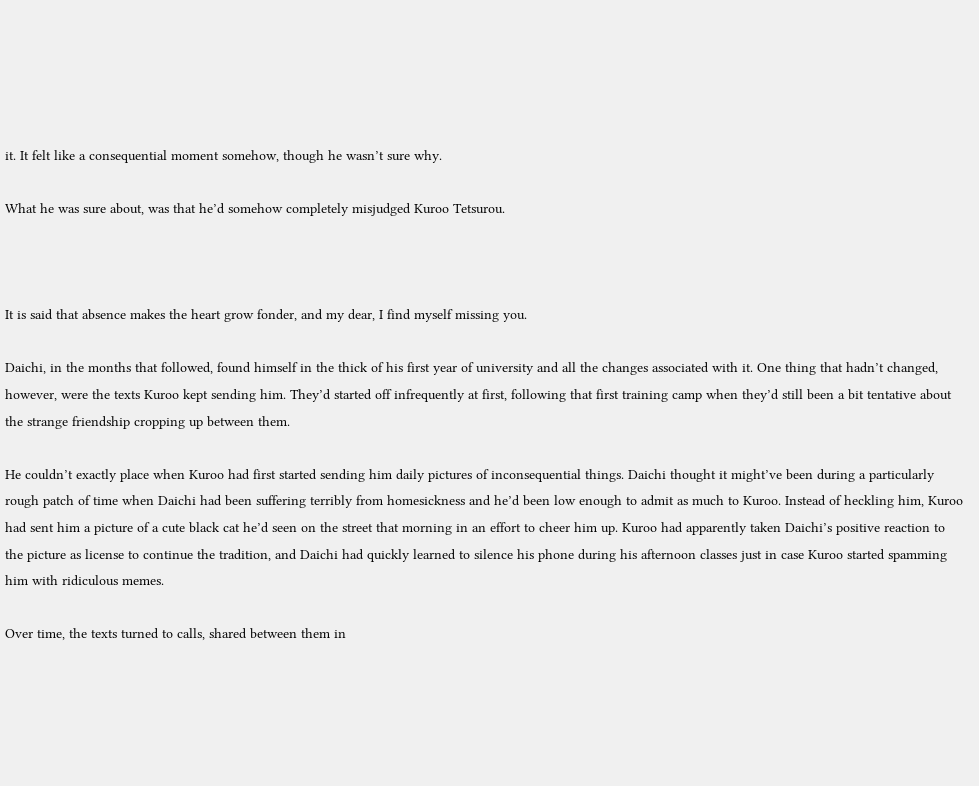it. It felt like a consequential moment somehow, though he wasn’t sure why.

What he was sure about, was that he’d somehow completely misjudged Kuroo Tetsurou.



It is said that absence makes the heart grow fonder, and my dear, I find myself missing you.

Daichi, in the months that followed, found himself in the thick of his first year of university and all the changes associated with it. One thing that hadn’t changed, however, were the texts Kuroo kept sending him. They’d started off infrequently at first, following that first training camp when they’d still been a bit tentative about the strange friendship cropping up between them.

He couldn’t exactly place when Kuroo had first started sending him daily pictures of inconsequential things. Daichi thought it might’ve been during a particularly rough patch of time when Daichi had been suffering terribly from homesickness and he’d been low enough to admit as much to Kuroo. Instead of heckling him, Kuroo had sent him a picture of a cute black cat he’d seen on the street that morning in an effort to cheer him up. Kuroo had apparently taken Daichi’s positive reaction to the picture as license to continue the tradition, and Daichi had quickly learned to silence his phone during his afternoon classes just in case Kuroo started spamming him with ridiculous memes.

Over time, the texts turned to calls, shared between them in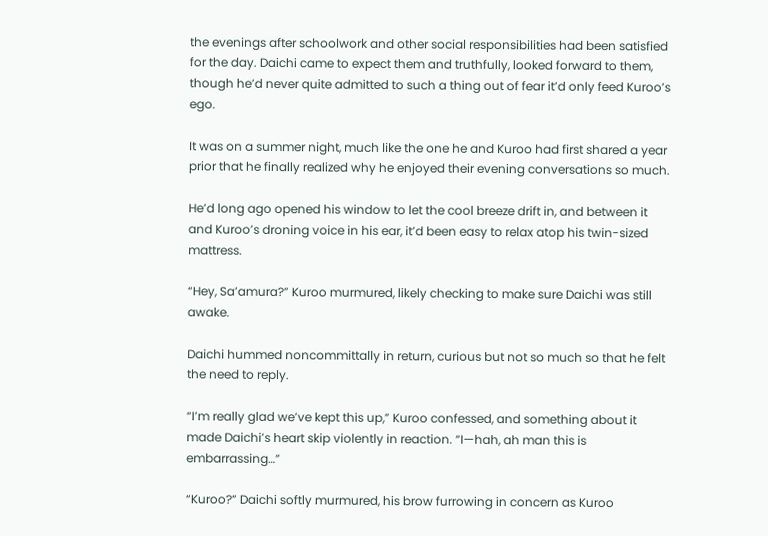the evenings after schoolwork and other social responsibilities had been satisfied for the day. Daichi came to expect them and truthfully, looked forward to them, though he’d never quite admitted to such a thing out of fear it’d only feed Kuroo’s ego.

It was on a summer night, much like the one he and Kuroo had first shared a year prior that he finally realized why he enjoyed their evening conversations so much.

He’d long ago opened his window to let the cool breeze drift in, and between it and Kuroo’s droning voice in his ear, it’d been easy to relax atop his twin-sized mattress.

“Hey, Sa’amura?” Kuroo murmured, likely checking to make sure Daichi was still awake.

Daichi hummed noncommittally in return, curious but not so much so that he felt the need to reply.

“I’m really glad we’ve kept this up,” Kuroo confessed, and something about it made Daichi’s heart skip violently in reaction. “I—hah, ah man this is embarrassing…”

“Kuroo?” Daichi softly murmured, his brow furrowing in concern as Kuroo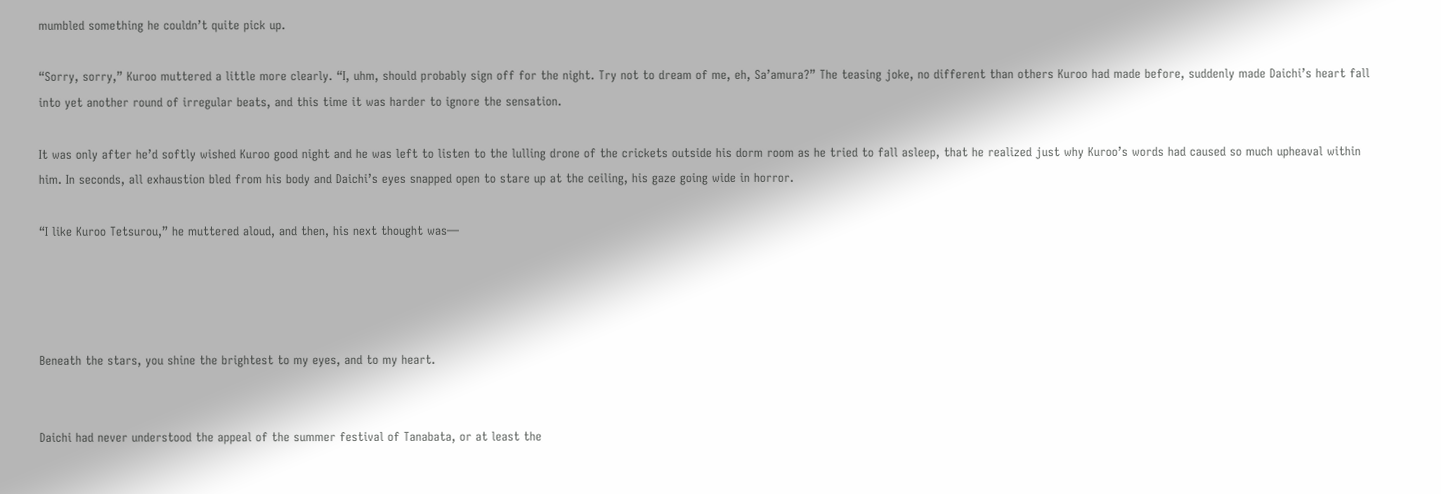mumbled something he couldn’t quite pick up.

“Sorry, sorry,” Kuroo muttered a little more clearly. “I, uhm, should probably sign off for the night. Try not to dream of me, eh, Sa’amura?” The teasing joke, no different than others Kuroo had made before, suddenly made Daichi’s heart fall into yet another round of irregular beats, and this time it was harder to ignore the sensation.

It was only after he’d softly wished Kuroo good night and he was left to listen to the lulling drone of the crickets outside his dorm room as he tried to fall asleep, that he realized just why Kuroo’s words had caused so much upheaval within him. In seconds, all exhaustion bled from his body and Daichi’s eyes snapped open to stare up at the ceiling, his gaze going wide in horror.

“I like Kuroo Tetsurou,” he muttered aloud, and then, his next thought was—




Beneath the stars, you shine the brightest to my eyes, and to my heart.


Daichi had never understood the appeal of the summer festival of Tanabata, or at least the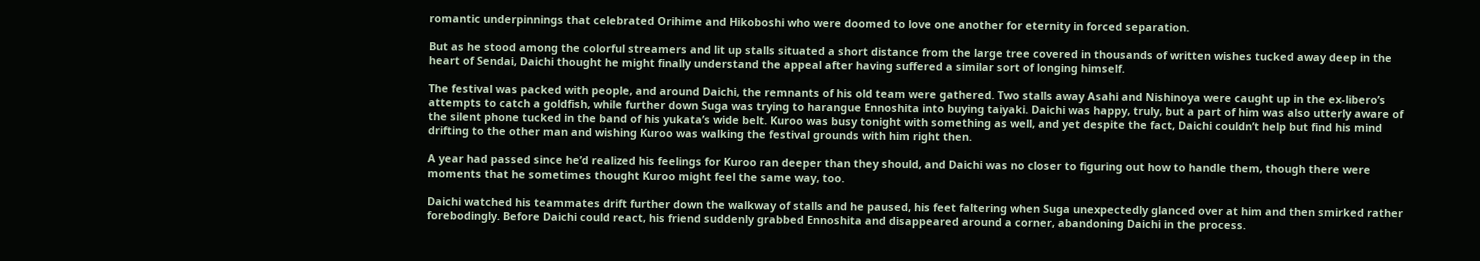romantic underpinnings that celebrated Orihime and Hikoboshi who were doomed to love one another for eternity in forced separation.

But as he stood among the colorful streamers and lit up stalls situated a short distance from the large tree covered in thousands of written wishes tucked away deep in the heart of Sendai, Daichi thought he might finally understand the appeal after having suffered a similar sort of longing himself.

The festival was packed with people, and around Daichi, the remnants of his old team were gathered. Two stalls away Asahi and Nishinoya were caught up in the ex-libero’s attempts to catch a goldfish, while further down Suga was trying to harangue Ennoshita into buying taiyaki. Daichi was happy, truly, but a part of him was also utterly aware of the silent phone tucked in the band of his yukata’s wide belt. Kuroo was busy tonight with something as well, and yet despite the fact, Daichi couldn’t help but find his mind drifting to the other man and wishing Kuroo was walking the festival grounds with him right then.

A year had passed since he’d realized his feelings for Kuroo ran deeper than they should, and Daichi was no closer to figuring out how to handle them, though there were moments that he sometimes thought Kuroo might feel the same way, too.

Daichi watched his teammates drift further down the walkway of stalls and he paused, his feet faltering when Suga unexpectedly glanced over at him and then smirked rather forebodingly. Before Daichi could react, his friend suddenly grabbed Ennoshita and disappeared around a corner, abandoning Daichi in the process.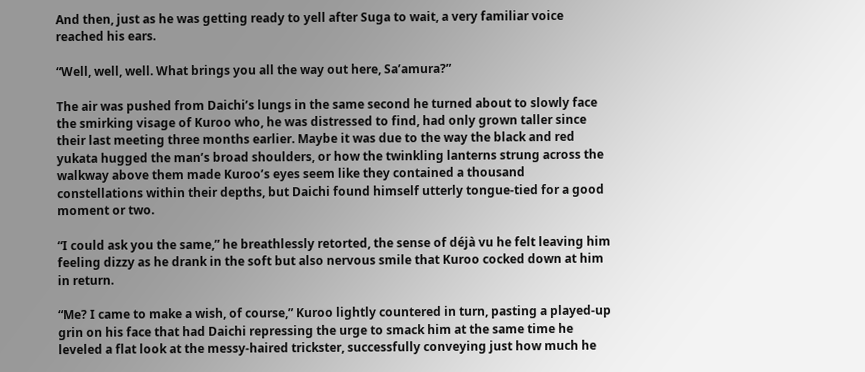And then, just as he was getting ready to yell after Suga to wait, a very familiar voice reached his ears.

“Well, well, well. What brings you all the way out here, Sa’amura?”

The air was pushed from Daichi’s lungs in the same second he turned about to slowly face the smirking visage of Kuroo who, he was distressed to find, had only grown taller since their last meeting three months earlier. Maybe it was due to the way the black and red yukata hugged the man’s broad shoulders, or how the twinkling lanterns strung across the walkway above them made Kuroo’s eyes seem like they contained a thousand constellations within their depths, but Daichi found himself utterly tongue-tied for a good moment or two.

“I could ask you the same,” he breathlessly retorted, the sense of déjà vu he felt leaving him feeling dizzy as he drank in the soft but also nervous smile that Kuroo cocked down at him in return.

“Me? I came to make a wish, of course,” Kuroo lightly countered in turn, pasting a played-up grin on his face that had Daichi repressing the urge to smack him at the same time he leveled a flat look at the messy-haired trickster, successfully conveying just how much he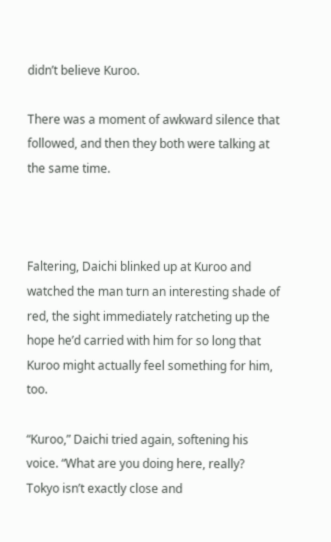didn’t believe Kuroo.

There was a moment of awkward silence that followed, and then they both were talking at the same time.



Faltering, Daichi blinked up at Kuroo and watched the man turn an interesting shade of red, the sight immediately ratcheting up the hope he’d carried with him for so long that Kuroo might actually feel something for him, too.

“Kuroo,” Daichi tried again, softening his voice. “What are you doing here, really? Tokyo isn’t exactly close and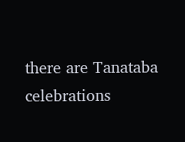there are Tanataba celebrations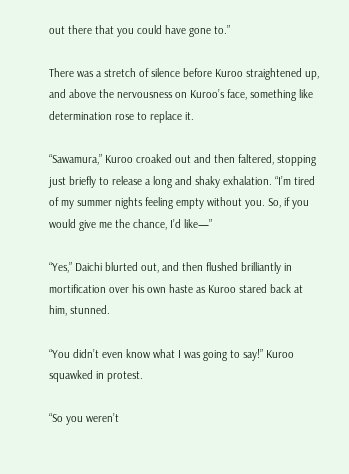out there that you could have gone to.”

There was a stretch of silence before Kuroo straightened up, and above the nervousness on Kuroo’s face, something like determination rose to replace it.

“Sawamura,” Kuroo croaked out and then faltered, stopping just briefly to release a long and shaky exhalation. “I’m tired of my summer nights feeling empty without you. So, if you would give me the chance, I’d like—”

“Yes,” Daichi blurted out, and then flushed brilliantly in mortification over his own haste as Kuroo stared back at him, stunned.

“You didn’t even know what I was going to say!” Kuroo squawked in protest.

“So you weren’t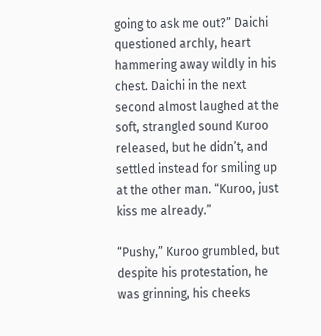going to ask me out?” Daichi questioned archly, heart hammering away wildly in his chest. Daichi in the next second almost laughed at the soft, strangled sound Kuroo released, but he didn’t, and settled instead for smiling up at the other man. “Kuroo, just kiss me already.”

“Pushy,” Kuroo grumbled, but despite his protestation, he was grinning, his cheeks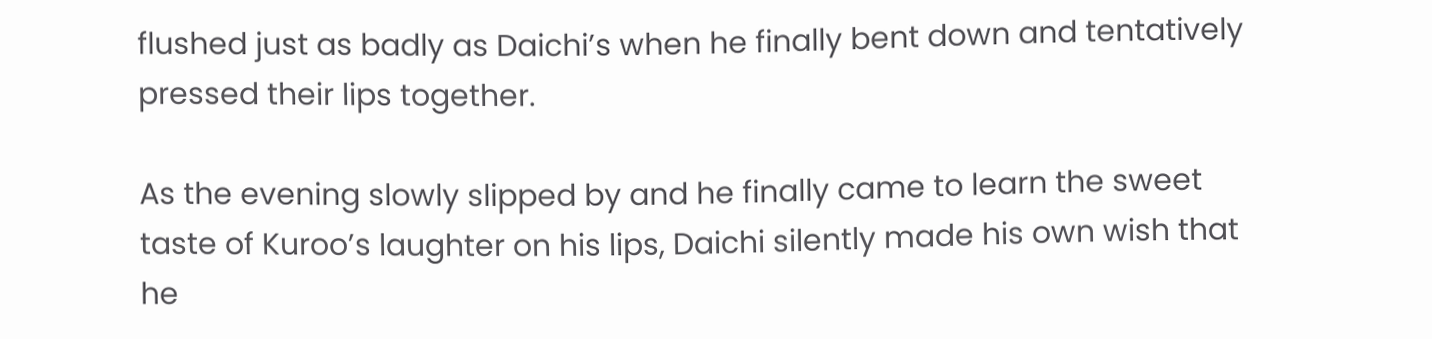flushed just as badly as Daichi’s when he finally bent down and tentatively pressed their lips together.

As the evening slowly slipped by and he finally came to learn the sweet taste of Kuroo’s laughter on his lips, Daichi silently made his own wish that he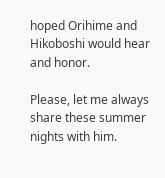hoped Orihime and Hikoboshi would hear and honor.

Please, let me always share these summer nights with him.